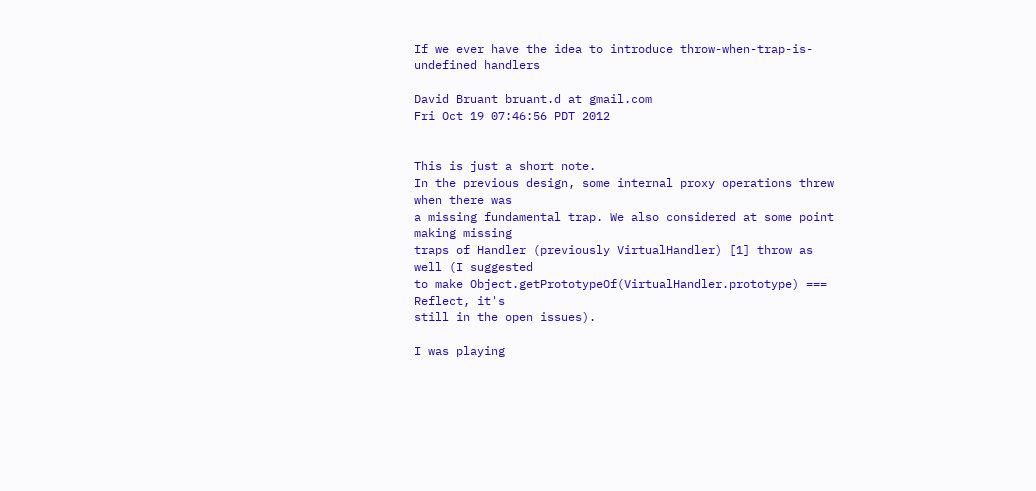If we ever have the idea to introduce throw-when-trap-is-undefined handlers

David Bruant bruant.d at gmail.com
Fri Oct 19 07:46:56 PDT 2012


This is just a short note.
In the previous design, some internal proxy operations threw when there was
a missing fundamental trap. We also considered at some point making missing
traps of Handler (previously VirtualHandler) [1] throw as well (I suggested
to make Object.getPrototypeOf(VirtualHandler.prototype) === Reflect, it's
still in the open issues).

I was playing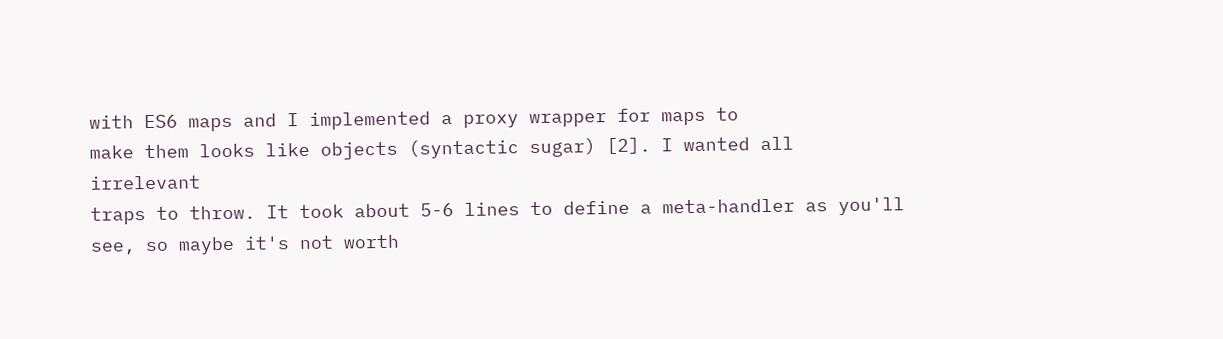with ES6 maps and I implemented a proxy wrapper for maps to
make them looks like objects (syntactic sugar) [2]. I wanted all irrelevant
traps to throw. It took about 5-6 lines to define a meta-handler as you'll
see, so maybe it's not worth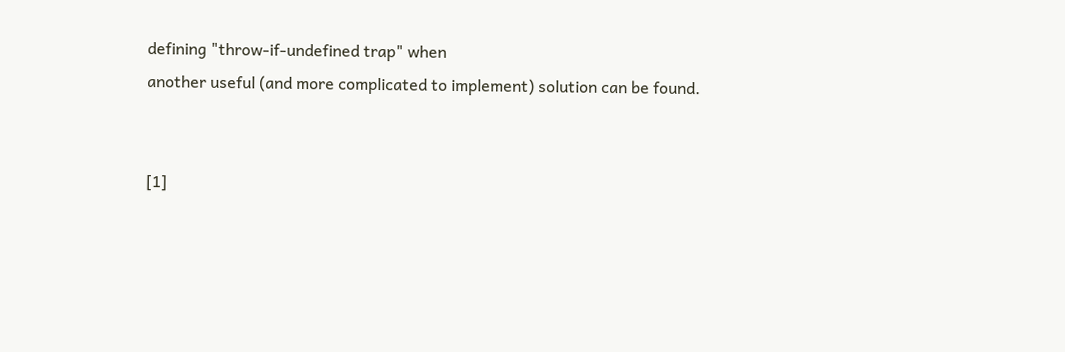defining "throw-if-undefined trap" when
another useful (and more complicated to implement) solution can be found.


[1]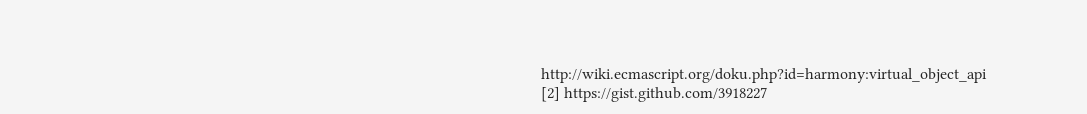http://wiki.ecmascript.org/doku.php?id=harmony:virtual_object_api
[2] https://gist.github.com/3918227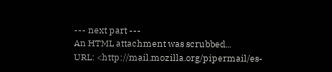--- next part ---
An HTML attachment was scrubbed...
URL: <http://mail.mozilla.org/pipermail/es-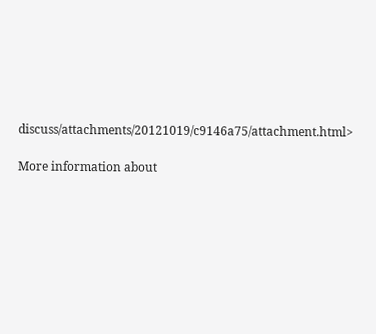discuss/attachments/20121019/c9146a75/attachment.html>

More information about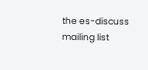the es-discuss mailing list